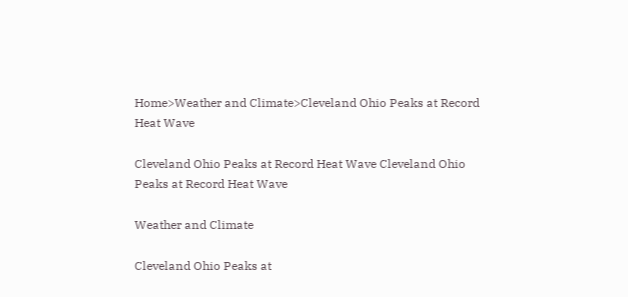Home>Weather and Climate>Cleveland Ohio Peaks at Record Heat Wave

Cleveland Ohio Peaks at Record Heat Wave Cleveland Ohio Peaks at Record Heat Wave

Weather and Climate

Cleveland Ohio Peaks at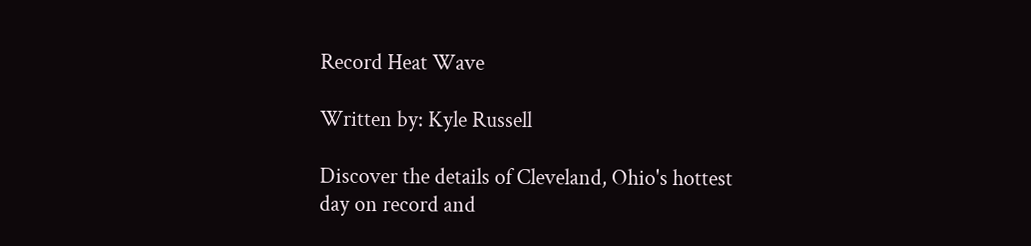Record Heat Wave

Written by: Kyle Russell

Discover the details of Cleveland, Ohio's hottest day on record and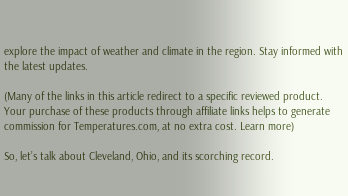explore the impact of weather and climate in the region. Stay informed with the latest updates.

(Many of the links in this article redirect to a specific reviewed product. Your purchase of these products through affiliate links helps to generate commission for Temperatures.com, at no extra cost. Learn more)

So, let’s talk about Cleveland, Ohio, and its scorching record.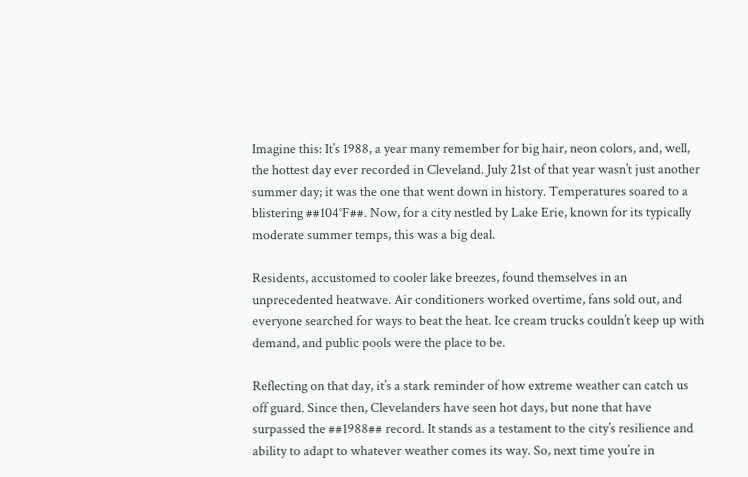Imagine this: It’s 1988, a year many remember for big hair, neon colors, and, well, the hottest day ever recorded in Cleveland. July 21st of that year wasn’t just another summer day; it was the one that went down in history. Temperatures soared to a blistering ##104°F##. Now, for a city nestled by Lake Erie, known for its typically moderate summer temps, this was a big deal.

Residents, accustomed to cooler lake breezes, found themselves in an unprecedented heatwave. Air conditioners worked overtime, fans sold out, and everyone searched for ways to beat the heat. Ice cream trucks couldn’t keep up with demand, and public pools were the place to be.

Reflecting on that day, it’s a stark reminder of how extreme weather can catch us off guard. Since then, Clevelanders have seen hot days, but none that have surpassed the ##1988## record. It stands as a testament to the city’s resilience and ability to adapt to whatever weather comes its way. So, next time you’re in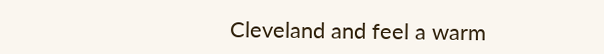Cleveland and feel a warm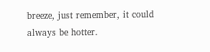breeze, just remember, it could always be hotter.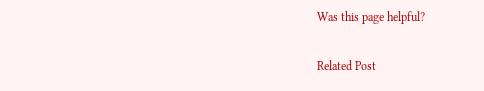Was this page helpful?

Related Post